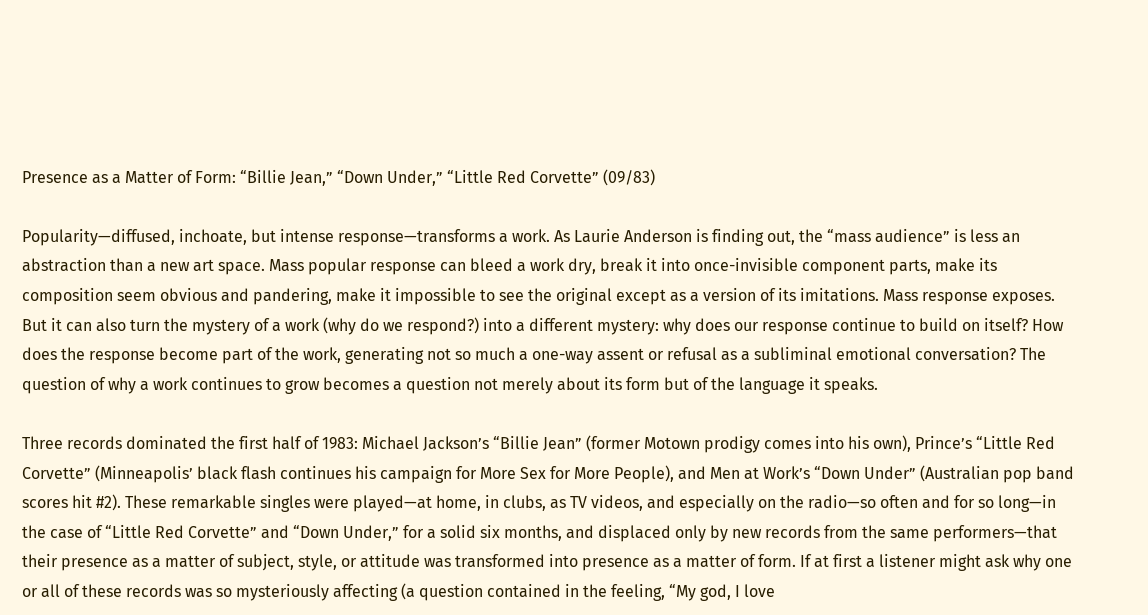Presence as a Matter of Form: “Billie Jean,” “Down Under,” “Little Red Corvette” (09/83)

Popularity—diffused, inchoate, but intense response—transforms a work. As Laurie Anderson is finding out, the “mass audience” is less an abstraction than a new art space. Mass popular response can bleed a work dry, break it into once-invisible component parts, make its composition seem obvious and pandering, make it impossible to see the original except as a version of its imitations. Mass response exposes. But it can also turn the mystery of a work (why do we respond?) into a different mystery: why does our response continue to build on itself? How does the response become part of the work, generating not so much a one-way assent or refusal as a subliminal emotional conversation? The question of why a work continues to grow becomes a question not merely about its form but of the language it speaks.

Three records dominated the first half of 1983: Michael Jackson’s “Billie Jean” (former Motown prodigy comes into his own), Prince’s “Little Red Corvette” (Minneapolis’ black flash continues his campaign for More Sex for More People), and Men at Work’s “Down Under” (Australian pop band scores hit #2). These remarkable singles were played—at home, in clubs, as TV videos, and especially on the radio—so often and for so long—in the case of “Little Red Corvette” and “Down Under,” for a solid six months, and displaced only by new records from the same performers—that their presence as a matter of subject, style, or attitude was transformed into presence as a matter of form. If at first a listener might ask why one or all of these records was so mysteriously affecting (a question contained in the feeling, “My god, I love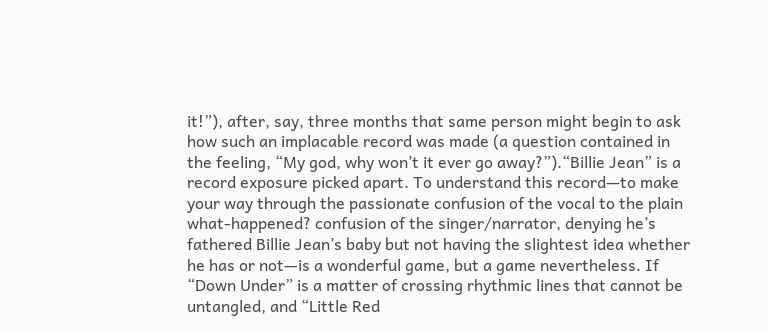it!”), after, say, three months that same person might begin to ask how such an implacable record was made (a question contained in the feeling, “My god, why won’t it ever go away?”).“Billie Jean” is a record exposure picked apart. To understand this record—to make your way through the passionate confusion of the vocal to the plain what-happened? confusion of the singer/narrator, denying he’s fathered Billie Jean’s baby but not having the slightest idea whether he has or not—is a wonderful game, but a game nevertheless. If “Down Under” is a matter of crossing rhythmic lines that cannot be untangled, and “Little Red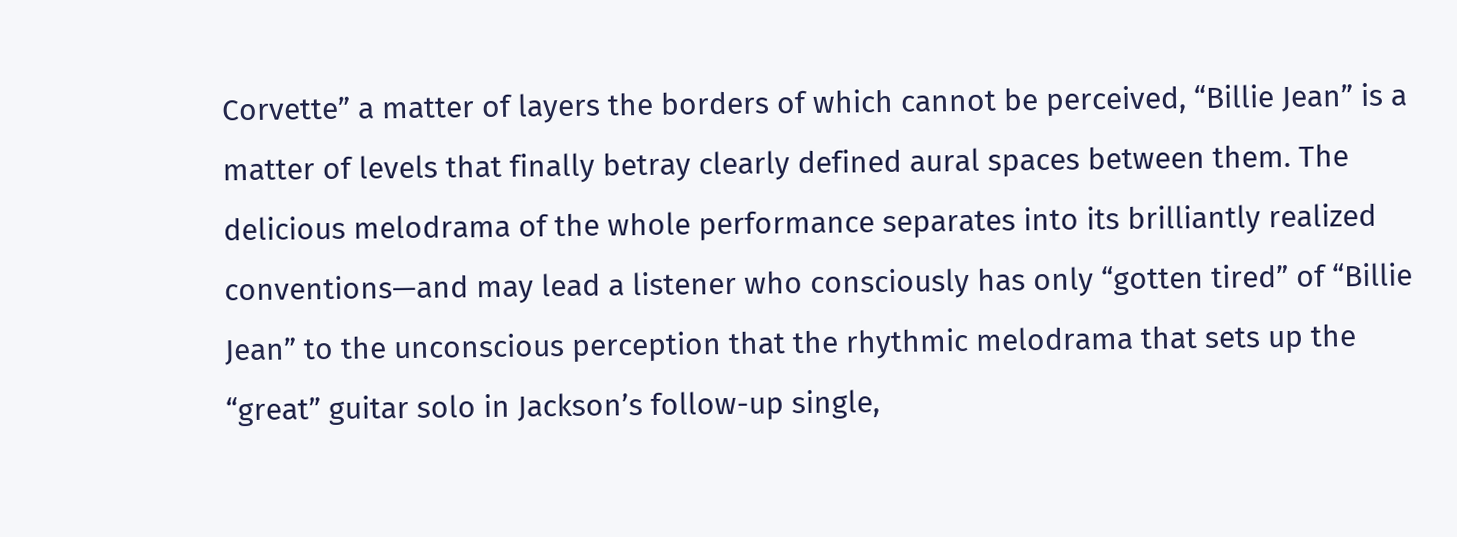Corvette” a matter of layers the borders of which cannot be perceived, “Billie Jean” is a matter of levels that finally betray clearly defined aural spaces between them. The delicious melodrama of the whole performance separates into its brilliantly realized conventions—and may lead a listener who consciously has only “gotten tired” of “Billie Jean” to the unconscious perception that the rhythmic melodrama that sets up the “great” guitar solo in Jackson’s follow-up single,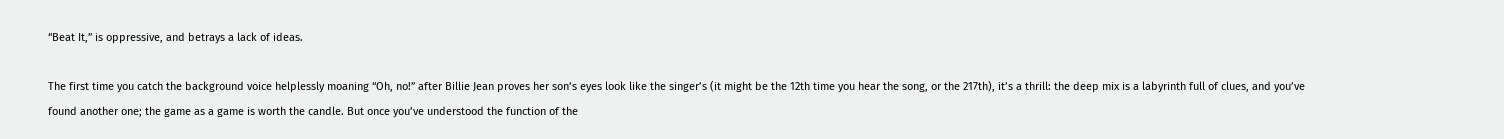“Beat It,” is oppressive, and betrays a lack of ideas.

The first time you catch the background voice helplessly moaning “Oh, no!” after Billie Jean proves her son’s eyes look like the singer’s (it might be the 12th time you hear the song, or the 217th), it’s a thrill: the deep mix is a labyrinth full of clues, and you’ve found another one; the game as a game is worth the candle. But once you’ve understood the function of the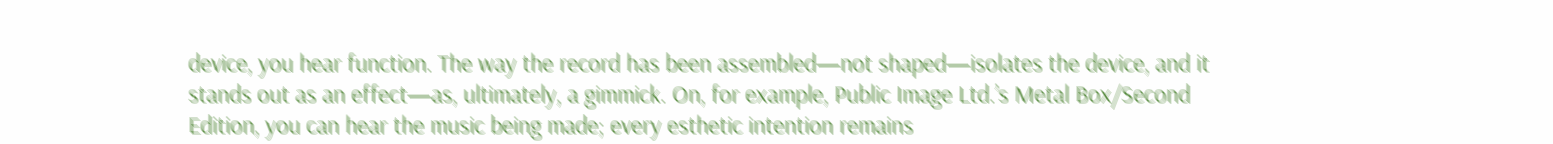device, you hear function. The way the record has been assembled—not shaped—isolates the device, and it stands out as an effect—as, ultimately, a gimmick. On, for example, Public Image Ltd.’s Metal Box/Second Edition, you can hear the music being made; every esthetic intention remains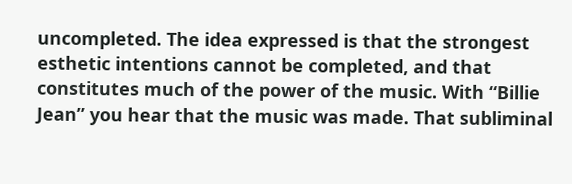uncompleted. The idea expressed is that the strongest esthetic intentions cannot be completed, and that constitutes much of the power of the music. With “Billie Jean” you hear that the music was made. That subliminal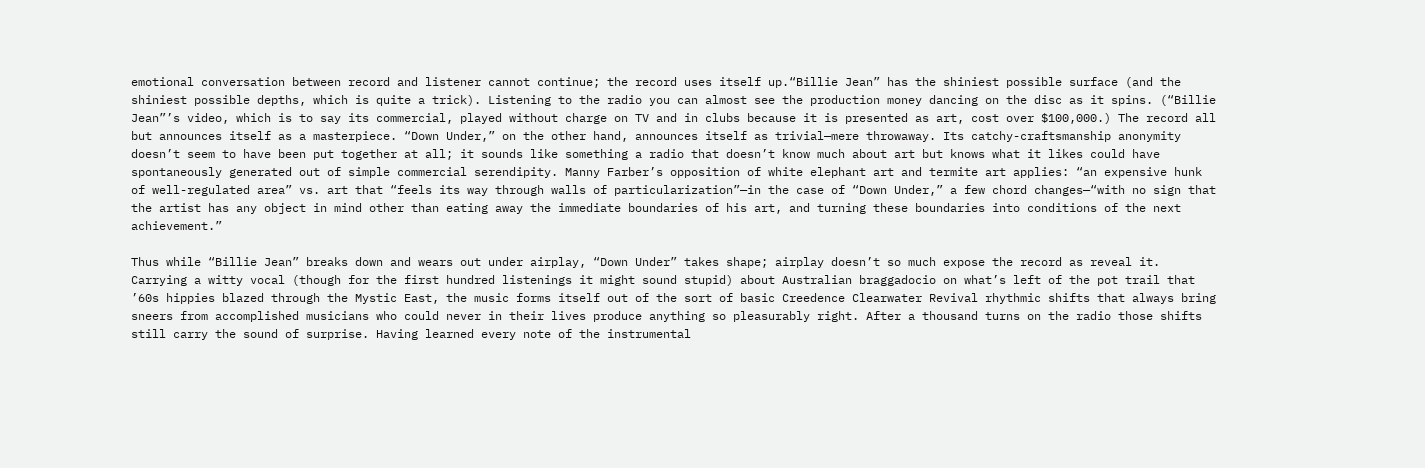emotional conversation between record and listener cannot continue; the record uses itself up.“Billie Jean” has the shiniest possible surface (and the shiniest possible depths, which is quite a trick). Listening to the radio you can almost see the production money dancing on the disc as it spins. (“Billie Jean”’s video, which is to say its commercial, played without charge on TV and in clubs because it is presented as art, cost over $100,000.) The record all but announces itself as a masterpiece. “Down Under,” on the other hand, announces itself as trivial—mere throwaway. Its catchy-craftsmanship anonymity doesn’t seem to have been put together at all; it sounds like something a radio that doesn’t know much about art but knows what it likes could have spontaneously generated out of simple commercial serendipity. Manny Farber’s opposition of white elephant art and termite art applies: “an expensive hunk of well-regulated area” vs. art that “feels its way through walls of particularization”—in the case of “Down Under,” a few chord changes—“with no sign that the artist has any object in mind other than eating away the immediate boundaries of his art, and turning these boundaries into conditions of the next achievement.”

Thus while “Billie Jean” breaks down and wears out under airplay, “Down Under” takes shape; airplay doesn’t so much expose the record as reveal it. Carrying a witty vocal (though for the first hundred listenings it might sound stupid) about Australian braggadocio on what’s left of the pot trail that ’60s hippies blazed through the Mystic East, the music forms itself out of the sort of basic Creedence Clearwater Revival rhythmic shifts that always bring sneers from accomplished musicians who could never in their lives produce anything so pleasurably right. After a thousand turns on the radio those shifts still carry the sound of surprise. Having learned every note of the instrumental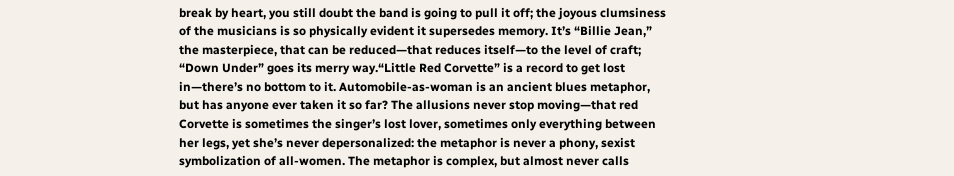break by heart, you still doubt the band is going to pull it off; the joyous clumsiness of the musicians is so physically evident it supersedes memory. It’s “Billie Jean,” the masterpiece, that can be reduced—that reduces itself—to the level of craft; “Down Under” goes its merry way.“Little Red Corvette” is a record to get lost in—there’s no bottom to it. Automobile-as-woman is an ancient blues metaphor, but has anyone ever taken it so far? The allusions never stop moving—that red Corvette is sometimes the singer’s lost lover, sometimes only everything between her legs, yet she’s never depersonalized: the metaphor is never a phony, sexist symbolization of all-women. The metaphor is complex, but almost never calls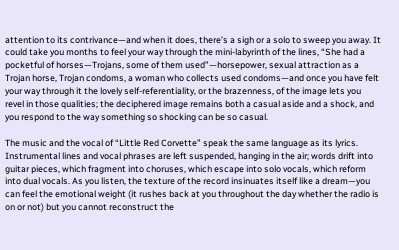attention to its contrivance—and when it does, there’s a sigh or a solo to sweep you away. It could take you months to feel your way through the mini-labyrinth of the lines, “She had a pocketful of horses—Trojans, some of them used”—horsepower, sexual attraction as a Trojan horse, Trojan condoms, a woman who collects used condoms—and once you have felt your way through it the lovely self-referentiality, or the brazenness, of the image lets you revel in those qualities; the deciphered image remains both a casual aside and a shock, and you respond to the way something so shocking can be so casual.

The music and the vocal of “Little Red Corvette” speak the same language as its lyrics. Instrumental lines and vocal phrases are left suspended, hanging in the air; words drift into guitar pieces, which fragment into choruses, which escape into solo vocals, which reform into dual vocals. As you listen, the texture of the record insinuates itself like a dream—you can feel the emotional weight (it rushes back at you throughout the day whether the radio is on or not) but you cannot reconstruct the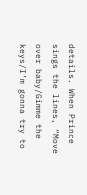details. When Prince sings the lines, “Move over baby/Gimme the keys/I’m gonna try to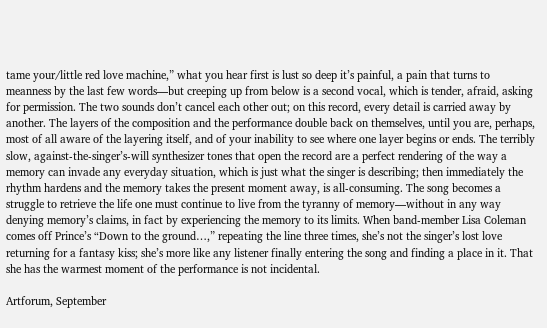tame your/little red love machine,” what you hear first is lust so deep it’s painful, a pain that turns to meanness by the last few words—but creeping up from below is a second vocal, which is tender, afraid, asking for permission. The two sounds don’t cancel each other out; on this record, every detail is carried away by another. The layers of the composition and the performance double back on themselves, until you are, perhaps, most of all aware of the layering itself, and of your inability to see where one layer begins or ends. The terribly slow, against-the-singer’s-will synthesizer tones that open the record are a perfect rendering of the way a memory can invade any everyday situation, which is just what the singer is describing; then immediately the rhythm hardens and the memory takes the present moment away, is all-consuming. The song becomes a struggle to retrieve the life one must continue to live from the tyranny of memory—without in any way denying memory’s claims, in fact by experiencing the memory to its limits. When band-member Lisa Coleman comes off Prince’s “Down to the ground…,” repeating the line three times, she’s not the singer’s lost love returning for a fantasy kiss; she’s more like any listener finally entering the song and finding a place in it. That she has the warmest moment of the performance is not incidental.

Artforum, September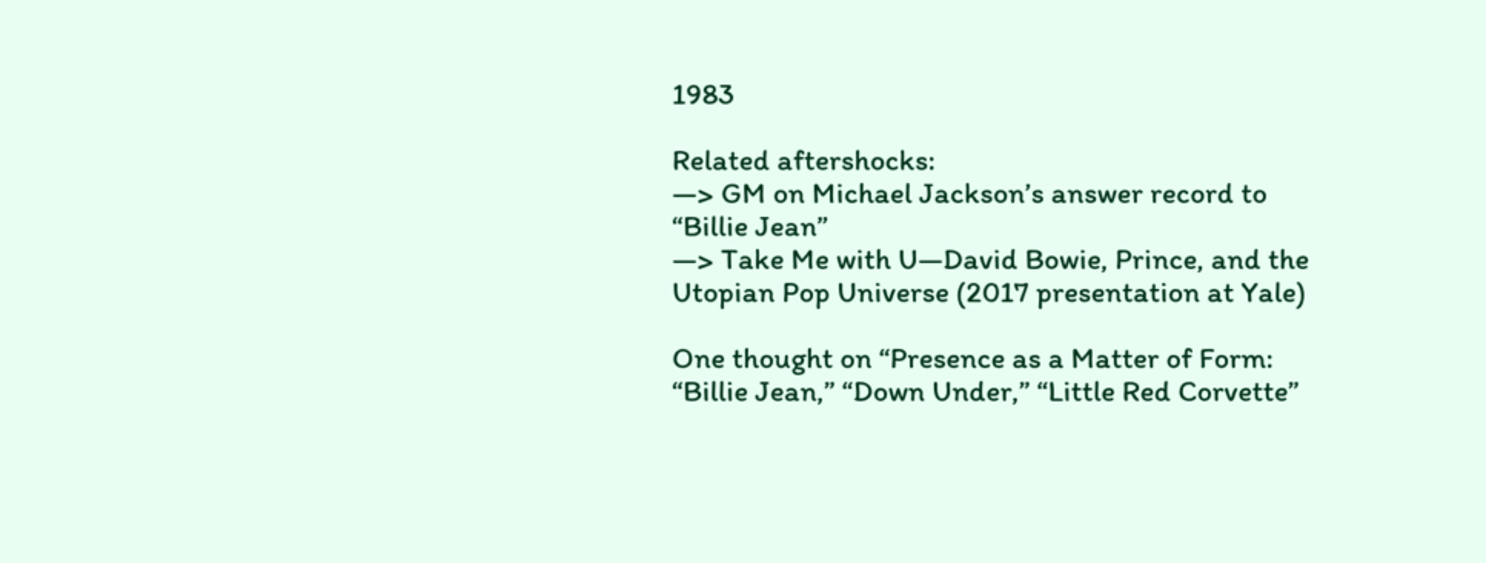1983

Related aftershocks:
—> GM on Michael Jackson’s answer record to “Billie Jean”
—> Take Me with U—David Bowie, Prince, and the Utopian Pop Universe (2017 presentation at Yale)

One thought on “Presence as a Matter of Form: “Billie Jean,” “Down Under,” “Little Red Corvette”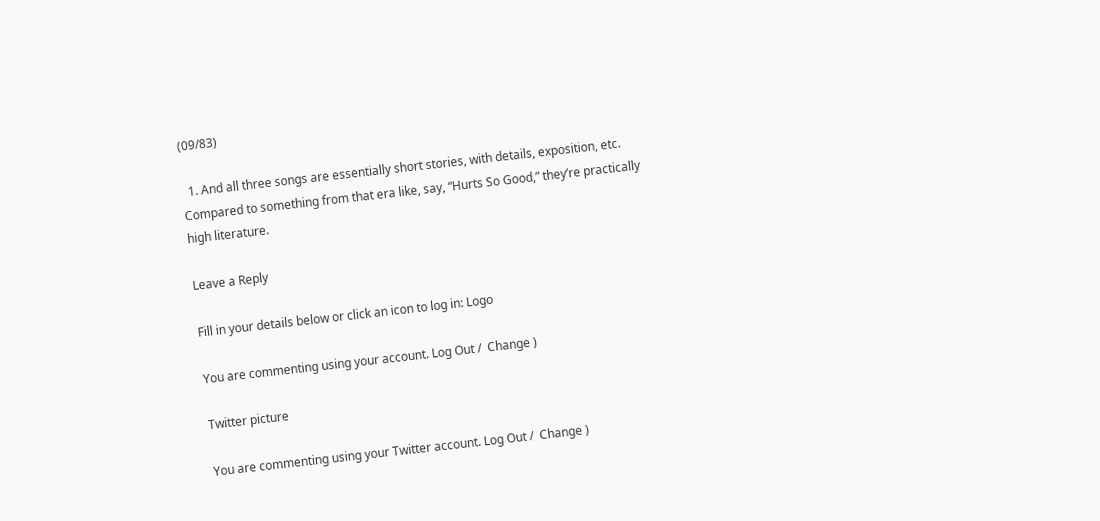(09/83)

  1. And all three songs are essentially short stories, with details, exposition, etc. Compared to something from that era like, say, “Hurts So Good,” they’re practically high literature.

Leave a Reply

Fill in your details below or click an icon to log in: Logo

You are commenting using your account. Log Out /  Change )

Twitter picture

You are commenting using your Twitter account. Log Out /  Change )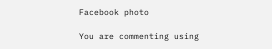Facebook photo

You are commenting using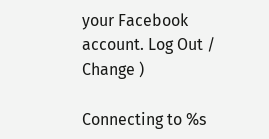your Facebook account. Log Out /  Change )

Connecting to %s